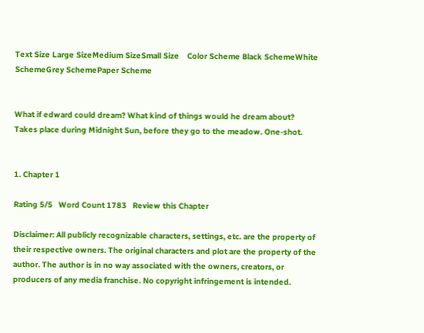Text Size Large SizeMedium SizeSmall Size    Color Scheme Black SchemeWhite SchemeGrey SchemePaper Scheme


What if edward could dream? What kind of things would he dream about? Takes place during Midnight Sun, before they go to the meadow. One-shot.


1. Chapter 1

Rating 5/5   Word Count 1783   Review this Chapter

Disclaimer: All publicly recognizable characters, settings, etc. are the property of their respective owners. The original characters and plot are the property of the author. The author is in no way associated with the owners, creators, or producers of any media franchise. No copyright infringement is intended.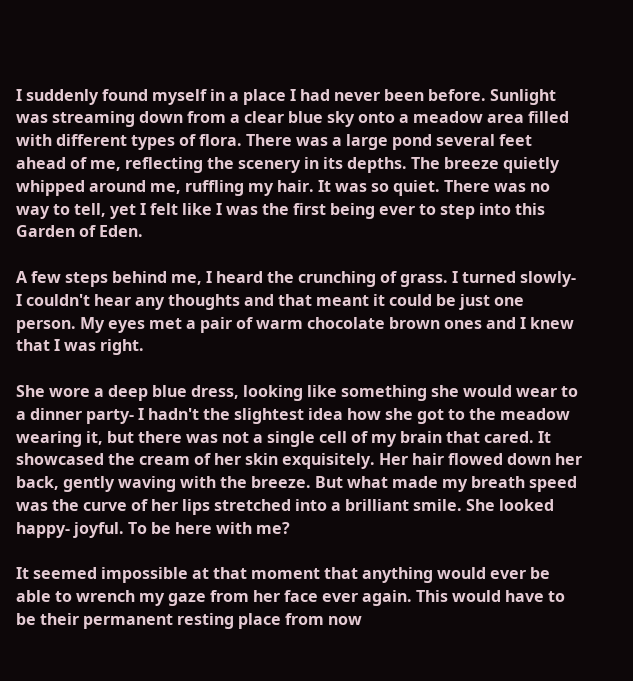I suddenly found myself in a place I had never been before. Sunlight was streaming down from a clear blue sky onto a meadow area filled with different types of flora. There was a large pond several feet ahead of me, reflecting the scenery in its depths. The breeze quietly whipped around me, ruffling my hair. It was so quiet. There was no way to tell, yet I felt like I was the first being ever to step into this Garden of Eden.

A few steps behind me, I heard the crunching of grass. I turned slowly- I couldn't hear any thoughts and that meant it could be just one person. My eyes met a pair of warm chocolate brown ones and I knew that I was right.

She wore a deep blue dress, looking like something she would wear to a dinner party- I hadn't the slightest idea how she got to the meadow wearing it, but there was not a single cell of my brain that cared. It showcased the cream of her skin exquisitely. Her hair flowed down her back, gently waving with the breeze. But what made my breath speed was the curve of her lips stretched into a brilliant smile. She looked happy- joyful. To be here with me?

It seemed impossible at that moment that anything would ever be able to wrench my gaze from her face ever again. This would have to be their permanent resting place from now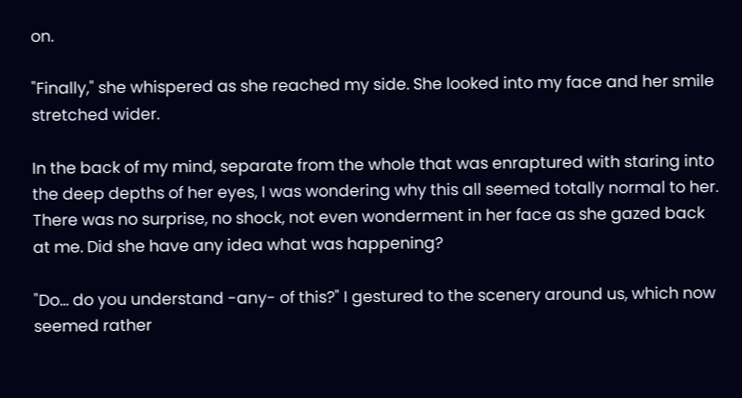on.

"Finally," she whispered as she reached my side. She looked into my face and her smile stretched wider.

In the back of my mind, separate from the whole that was enraptured with staring into the deep depths of her eyes, I was wondering why this all seemed totally normal to her. There was no surprise, no shock, not even wonderment in her face as she gazed back at me. Did she have any idea what was happening?

"Do... do you understand -any- of this?" I gestured to the scenery around us, which now seemed rather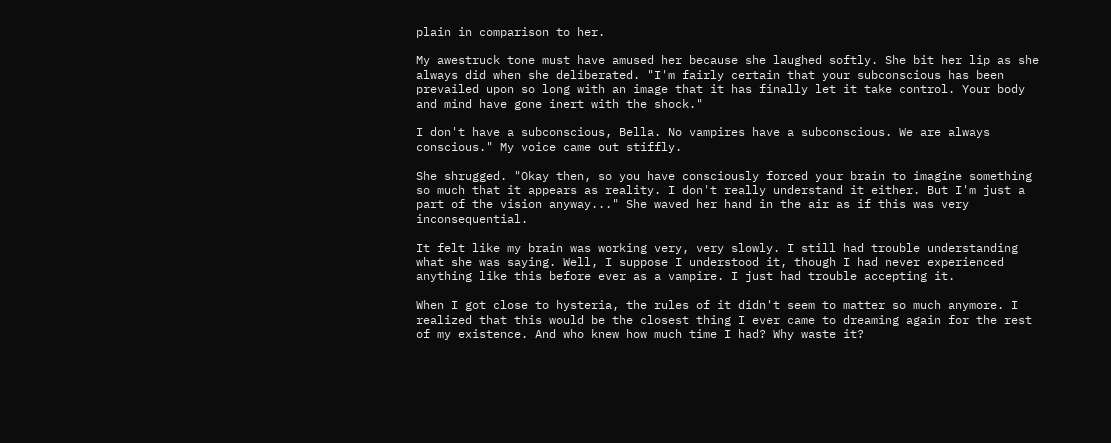plain in comparison to her.

My awestruck tone must have amused her because she laughed softly. She bit her lip as she always did when she deliberated. "I'm fairly certain that your subconscious has been prevailed upon so long with an image that it has finally let it take control. Your body and mind have gone inert with the shock."

I don't have a subconscious, Bella. No vampires have a subconscious. We are always conscious." My voice came out stiffly.

She shrugged. "Okay then, so you have consciously forced your brain to imagine something so much that it appears as reality. I don't really understand it either. But I'm just a part of the vision anyway..." She waved her hand in the air as if this was very inconsequential.

It felt like my brain was working very, very slowly. I still had trouble understanding what she was saying. Well, I suppose I understood it, though I had never experienced anything like this before ever as a vampire. I just had trouble accepting it.

When I got close to hysteria, the rules of it didn't seem to matter so much anymore. I realized that this would be the closest thing I ever came to dreaming again for the rest of my existence. And who knew how much time I had? Why waste it?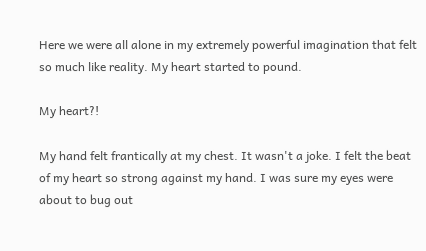Here we were all alone in my extremely powerful imagination that felt so much like reality. My heart started to pound.

My heart?!

My hand felt frantically at my chest. It wasn't a joke. I felt the beat of my heart so strong against my hand. I was sure my eyes were about to bug out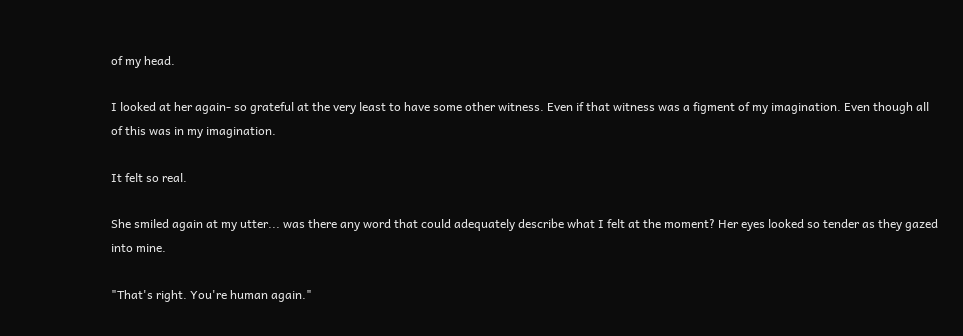of my head.

I looked at her again- so grateful at the very least to have some other witness. Even if that witness was a figment of my imagination. Even though all of this was in my imagination.

It felt so real.

She smiled again at my utter... was there any word that could adequately describe what I felt at the moment? Her eyes looked so tender as they gazed into mine.

"That's right. You're human again."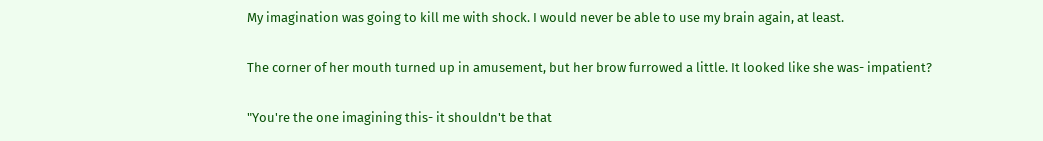My imagination was going to kill me with shock. I would never be able to use my brain again, at least.

The corner of her mouth turned up in amusement, but her brow furrowed a little. It looked like she was- impatient?

"You're the one imagining this- it shouldn't be that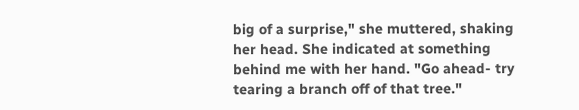big of a surprise," she muttered, shaking her head. She indicated at something behind me with her hand. "Go ahead- try tearing a branch off of that tree."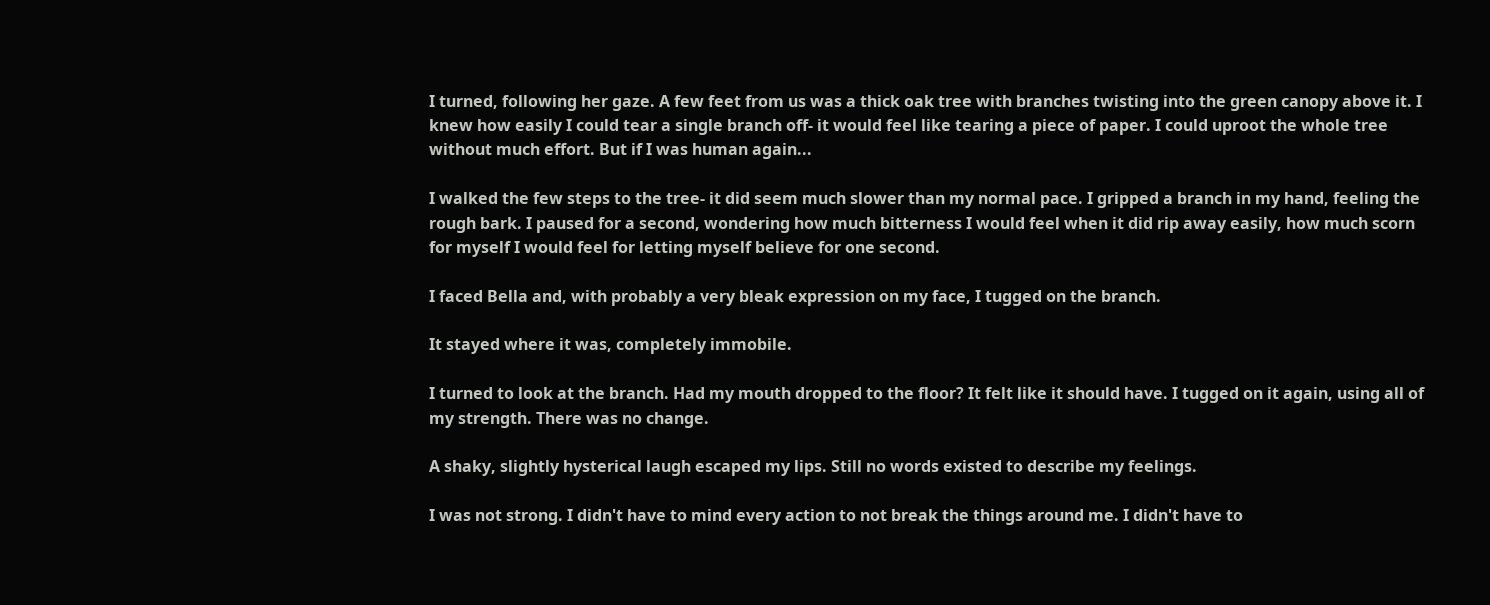I turned, following her gaze. A few feet from us was a thick oak tree with branches twisting into the green canopy above it. I knew how easily I could tear a single branch off- it would feel like tearing a piece of paper. I could uproot the whole tree without much effort. But if I was human again...

I walked the few steps to the tree- it did seem much slower than my normal pace. I gripped a branch in my hand, feeling the rough bark. I paused for a second, wondering how much bitterness I would feel when it did rip away easily, how much scorn for myself I would feel for letting myself believe for one second.

I faced Bella and, with probably a very bleak expression on my face, I tugged on the branch.

It stayed where it was, completely immobile.

I turned to look at the branch. Had my mouth dropped to the floor? It felt like it should have. I tugged on it again, using all of my strength. There was no change.

A shaky, slightly hysterical laugh escaped my lips. Still no words existed to describe my feelings.

I was not strong. I didn't have to mind every action to not break the things around me. I didn't have to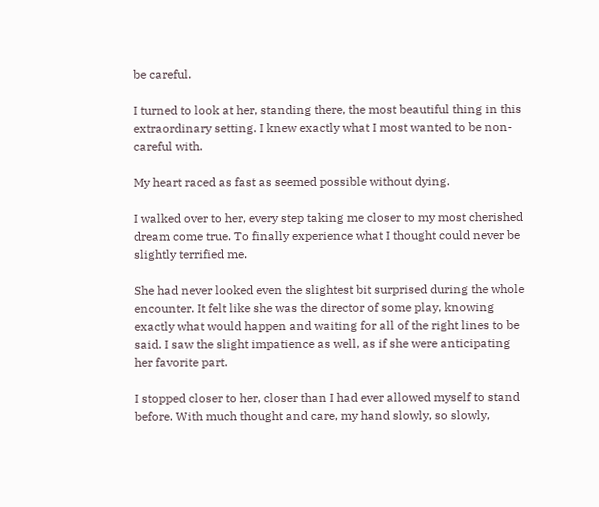be careful.

I turned to look at her, standing there, the most beautiful thing in this extraordinary setting. I knew exactly what I most wanted to be non-careful with.

My heart raced as fast as seemed possible without dying.

I walked over to her, every step taking me closer to my most cherished dream come true. To finally experience what I thought could never be slightly terrified me.

She had never looked even the slightest bit surprised during the whole encounter. It felt like she was the director of some play, knowing exactly what would happen and waiting for all of the right lines to be said. I saw the slight impatience as well, as if she were anticipating her favorite part.

I stopped closer to her, closer than I had ever allowed myself to stand before. With much thought and care, my hand slowly, so slowly,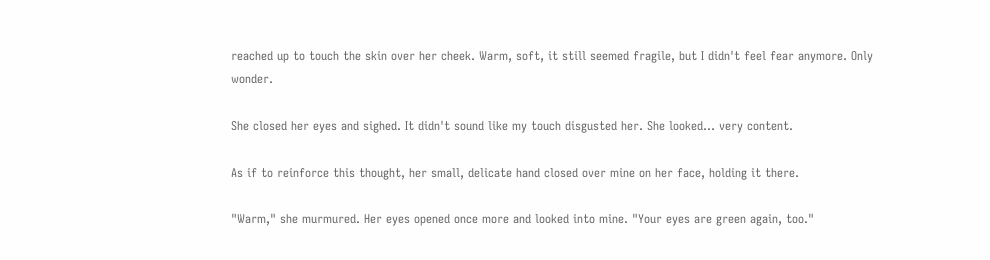reached up to touch the skin over her cheek. Warm, soft, it still seemed fragile, but I didn't feel fear anymore. Only wonder.

She closed her eyes and sighed. It didn't sound like my touch disgusted her. She looked... very content.

As if to reinforce this thought, her small, delicate hand closed over mine on her face, holding it there.

"Warm," she murmured. Her eyes opened once more and looked into mine. "Your eyes are green again, too."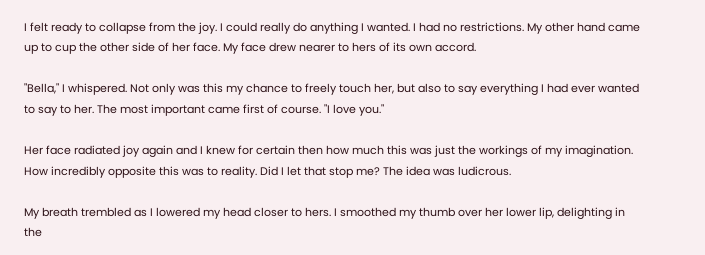I felt ready to collapse from the joy. I could really do anything I wanted. I had no restrictions. My other hand came up to cup the other side of her face. My face drew nearer to hers of its own accord.

"Bella," I whispered. Not only was this my chance to freely touch her, but also to say everything I had ever wanted to say to her. The most important came first of course. "I love you."

Her face radiated joy again and I knew for certain then how much this was just the workings of my imagination. How incredibly opposite this was to reality. Did I let that stop me? The idea was ludicrous.

My breath trembled as I lowered my head closer to hers. I smoothed my thumb over her lower lip, delighting in the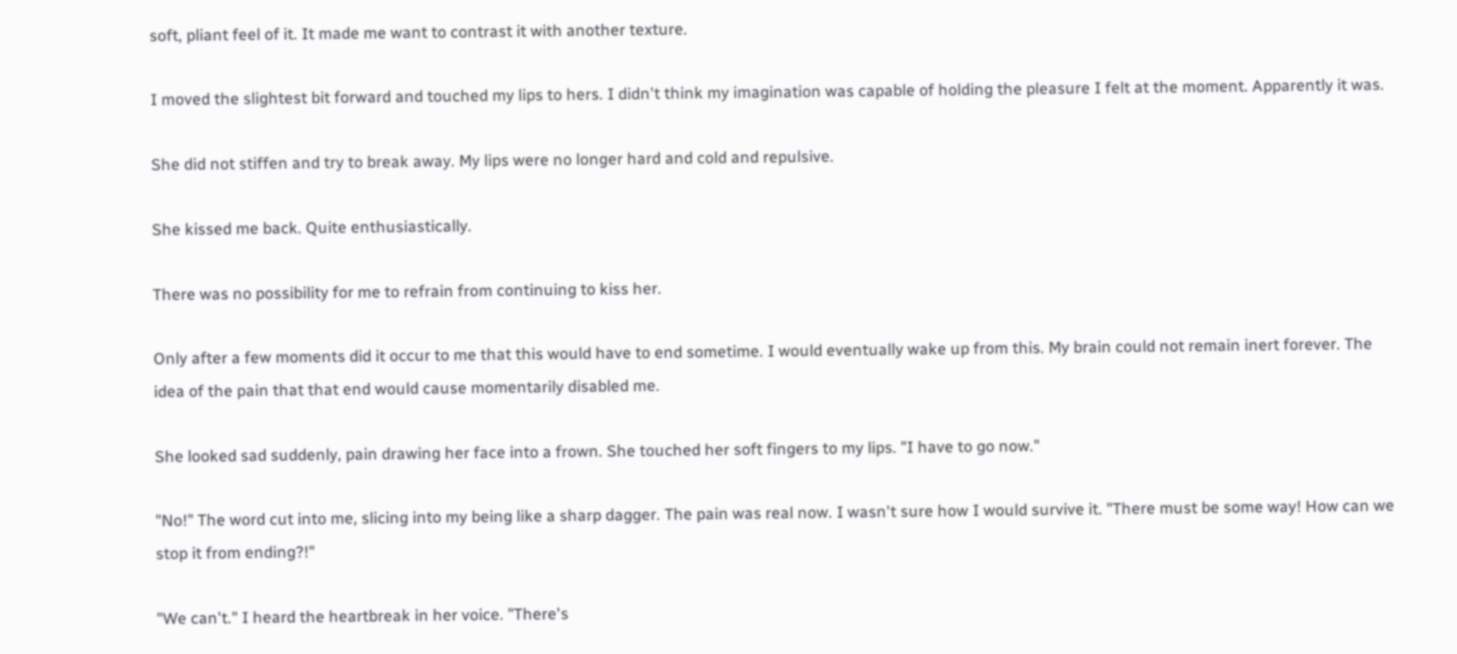soft, pliant feel of it. It made me want to contrast it with another texture.

I moved the slightest bit forward and touched my lips to hers. I didn't think my imagination was capable of holding the pleasure I felt at the moment. Apparently it was.

She did not stiffen and try to break away. My lips were no longer hard and cold and repulsive.

She kissed me back. Quite enthusiastically.

There was no possibility for me to refrain from continuing to kiss her.

Only after a few moments did it occur to me that this would have to end sometime. I would eventually wake up from this. My brain could not remain inert forever. The idea of the pain that that end would cause momentarily disabled me.

She looked sad suddenly, pain drawing her face into a frown. She touched her soft fingers to my lips. "I have to go now."

"No!" The word cut into me, slicing into my being like a sharp dagger. The pain was real now. I wasn't sure how I would survive it. "There must be some way! How can we stop it from ending?!"

"We can't." I heard the heartbreak in her voice. "There's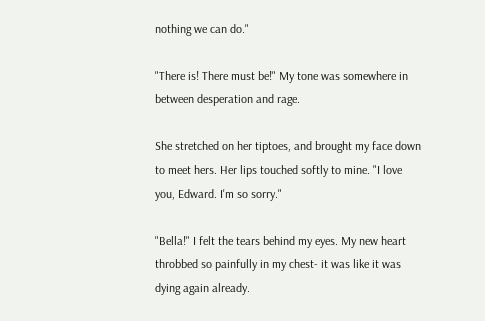nothing we can do."

"There is! There must be!" My tone was somewhere in between desperation and rage.

She stretched on her tiptoes, and brought my face down to meet hers. Her lips touched softly to mine. "I love you, Edward. I'm so sorry."

"Bella!" I felt the tears behind my eyes. My new heart throbbed so painfully in my chest- it was like it was dying again already.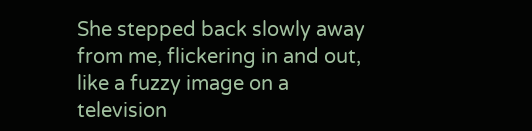She stepped back slowly away from me, flickering in and out, like a fuzzy image on a television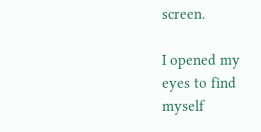screen.

I opened my eyes to find myself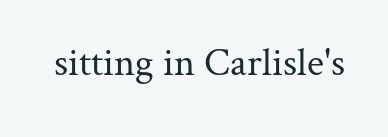sitting in Carlisle's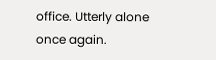office. Utterly alone once again.